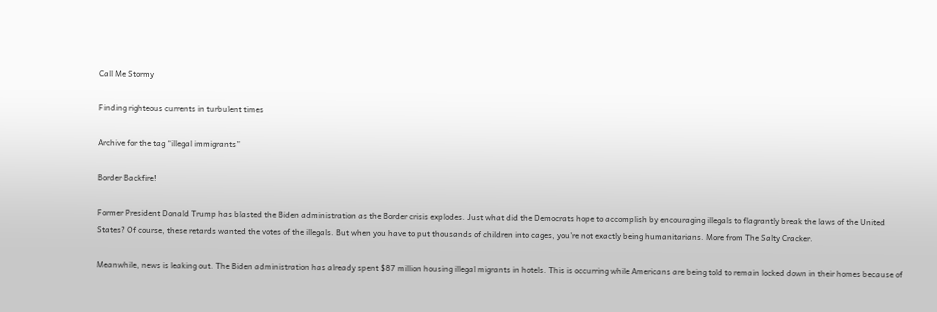Call Me Stormy

Finding righteous currents in turbulent times

Archive for the tag “illegal immigrants”

Border Backfire!

Former President Donald Trump has blasted the Biden administration as the Border crisis explodes. Just what did the Democrats hope to accomplish by encouraging illegals to flagrantly break the laws of the United States? Of course, these retards wanted the votes of the illegals. But when you have to put thousands of children into cages, you’re not exactly being humanitarians. More from The Salty Cracker.

Meanwhile, news is leaking out. The Biden administration has already spent $87 million housing illegal migrants in hotels. This is occurring while Americans are being told to remain locked down in their homes because of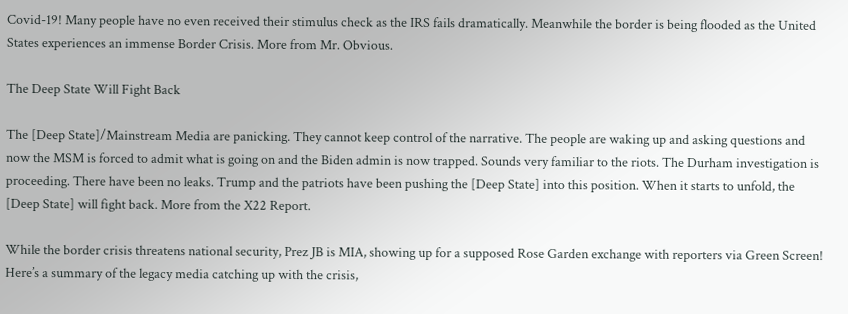Covid-19! Many people have no even received their stimulus check as the IRS fails dramatically. Meanwhile the border is being flooded as the United States experiences an immense Border Crisis. More from Mr. Obvious.

The Deep State Will Fight Back

The [Deep State]/Mainstream Media are panicking. They cannot keep control of the narrative. The people are waking up and asking questions and now the MSM is forced to admit what is going on and the Biden admin is now trapped. Sounds very familiar to the riots. The Durham investigation is proceeding. There have been no leaks. Trump and the patriots have been pushing the [Deep State] into this position. When it starts to unfold, the [Deep State] will fight back. More from the X22 Report.

While the border crisis threatens national security, Prez JB is MIA, showing up for a supposed Rose Garden exchange with reporters via Green Screen! Here’s a summary of the legacy media catching up with the crisis,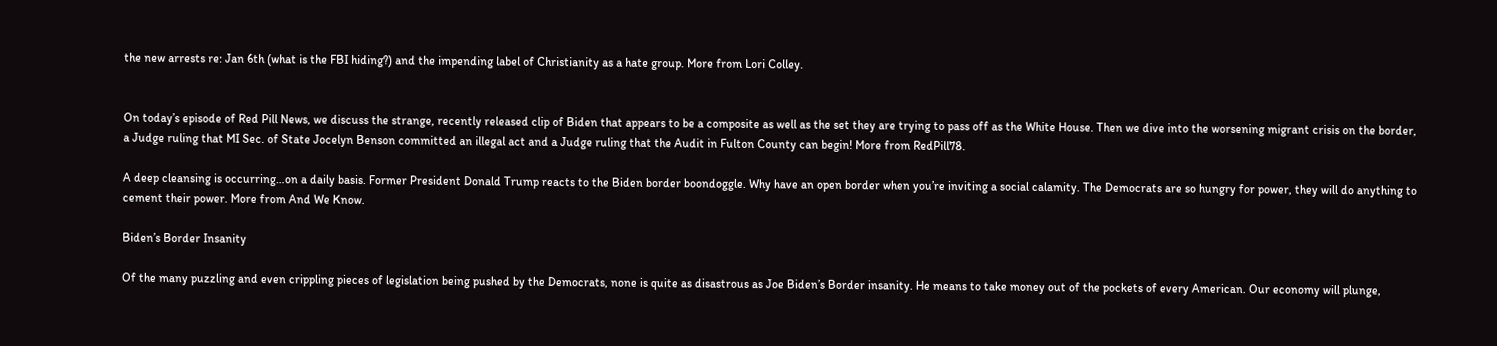the new arrests re: Jan 6th (what is the FBI hiding?) and the impending label of Christianity as a hate group. More from Lori Colley.


On today’s episode of Red Pill News, we discuss the strange, recently released clip of Biden that appears to be a composite as well as the set they are trying to pass off as the White House. Then we dive into the worsening migrant crisis on the border, a Judge ruling that MI Sec. of State Jocelyn Benson committed an illegal act and a Judge ruling that the Audit in Fulton County can begin! More from RedPill78.

A deep cleansing is occurring…on a daily basis. Former President Donald Trump reacts to the Biden border boondoggle. Why have an open border when you’re inviting a social calamity. The Democrats are so hungry for power, they will do anything to cement their power. More from And We Know.

Biden’s Border Insanity

Of the many puzzling and even crippling pieces of legislation being pushed by the Democrats, none is quite as disastrous as Joe Biden’s Border insanity. He means to take money out of the pockets of every American. Our economy will plunge,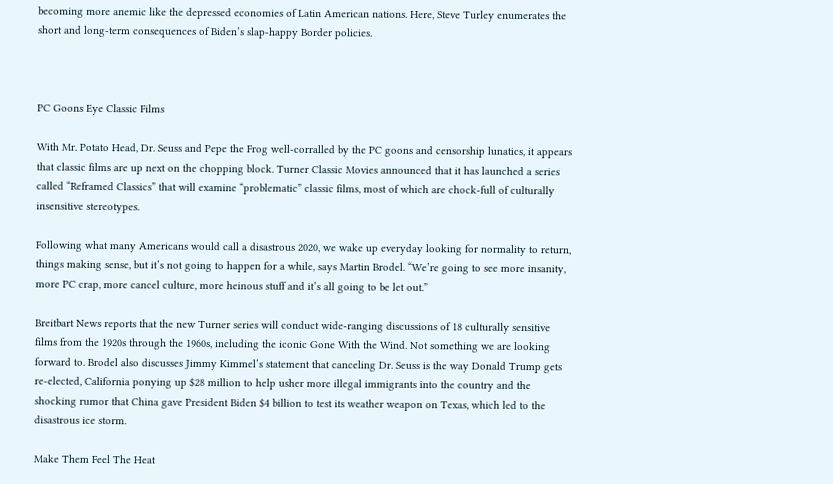becoming more anemic like the depressed economies of Latin American nations. Here, Steve Turley enumerates the short and long-term consequences of Biden’s slap-happy Border policies.



PC Goons Eye Classic Films

With Mr. Potato Head, Dr. Seuss and Pepe the Frog well-corralled by the PC goons and censorship lunatics, it appears that classic films are up next on the chopping block. Turner Classic Movies announced that it has launched a series called “Reframed Classics” that will examine “problematic” classic films, most of which are chock-full of culturally insensitive stereotypes.

Following what many Americans would call a disastrous 2020, we wake up everyday looking for normality to return, things making sense, but it’s not going to happen for a while, says Martin Brodel. “We’re going to see more insanity, more PC crap, more cancel culture, more heinous stuff and it’s all going to be let out.”

Breitbart News reports that the new Turner series will conduct wide-ranging discussions of 18 culturally sensitive films from the 1920s through the 1960s, including the iconic Gone With the Wind. Not something we are looking forward to. Brodel also discusses Jimmy Kimmel’s statement that canceling Dr. Seuss is the way Donald Trump gets re-elected, California ponying up $28 million to help usher more illegal immigrants into the country and the shocking rumor that China gave President Biden $4 billion to test its weather weapon on Texas, which led to the disastrous ice storm.

Make Them Feel The Heat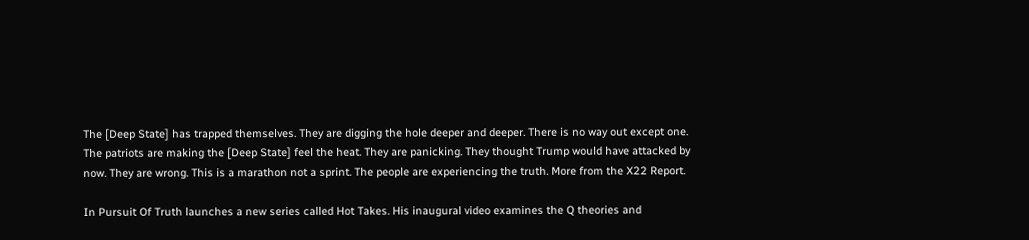The [Deep State] has trapped themselves. They are digging the hole deeper and deeper. There is no way out except one. The patriots are making the [Deep State] feel the heat. They are panicking. They thought Trump would have attacked by now. They are wrong. This is a marathon not a sprint. The people are experiencing the truth. More from the X22 Report.

In Pursuit Of Truth launches a new series called Hot Takes. His inaugural video examines the Q theories and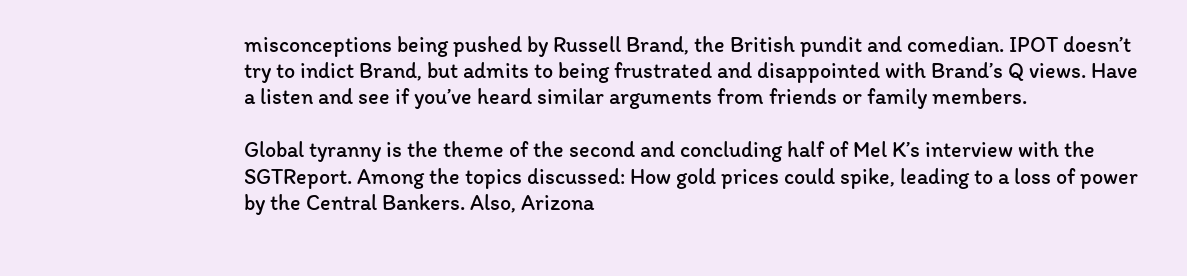misconceptions being pushed by Russell Brand, the British pundit and comedian. IPOT doesn’t try to indict Brand, but admits to being frustrated and disappointed with Brand’s Q views. Have a listen and see if you’ve heard similar arguments from friends or family members.

Global tyranny is the theme of the second and concluding half of Mel K’s interview with the SGTReport. Among the topics discussed: How gold prices could spike, leading to a loss of power by the Central Bankers. Also, Arizona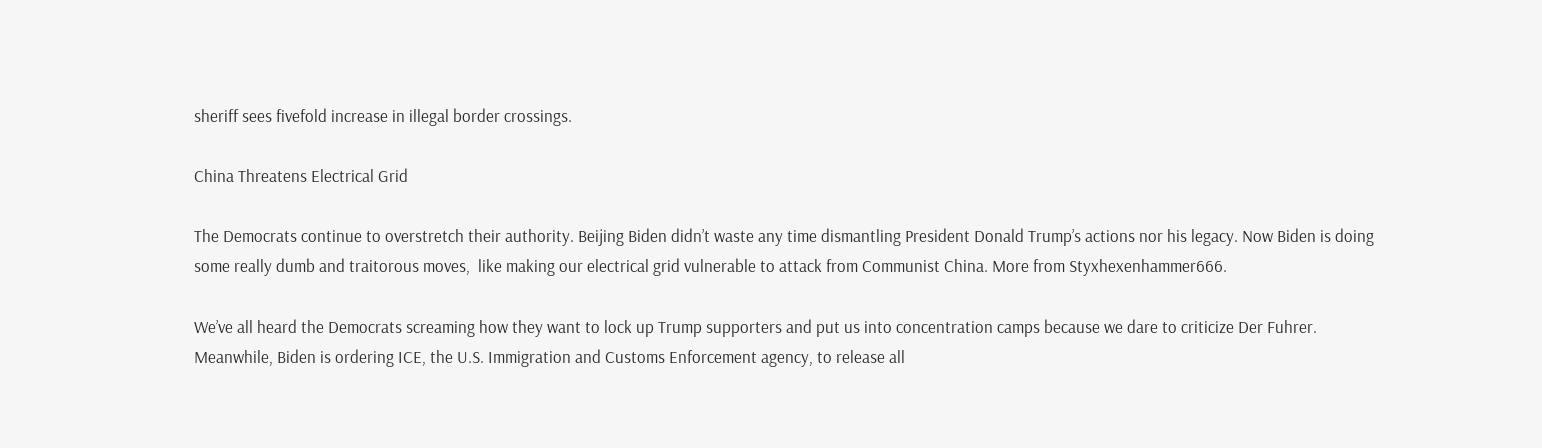sheriff sees fivefold increase in illegal border crossings.

China Threatens Electrical Grid

The Democrats continue to overstretch their authority. Beijing Biden didn’t waste any time dismantling President Donald Trump’s actions nor his legacy. Now Biden is doing some really dumb and traitorous moves,  like making our electrical grid vulnerable to attack from Communist China. More from Styxhexenhammer666.

We’ve all heard the Democrats screaming how they want to lock up Trump supporters and put us into concentration camps because we dare to criticize Der Fuhrer. Meanwhile, Biden is ordering ICE, the U.S. Immigration and Customs Enforcement agency, to release all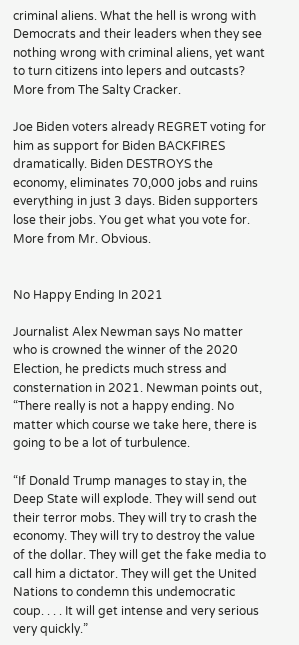criminal aliens. What the hell is wrong with Democrats and their leaders when they see nothing wrong with criminal aliens, yet want to turn citizens into lepers and outcasts? More from The Salty Cracker.

Joe Biden voters already REGRET voting for him as support for Biden BACKFIRES dramatically. Biden DESTROYS the economy, eliminates 70,000 jobs and ruins everything in just 3 days. Biden supporters lose their jobs. You get what you vote for. More from Mr. Obvious.


No Happy Ending In 2021

Journalist Alex Newman says No matter who is crowned the winner of the 2020 Election, he predicts much stress and consternation in 2021. Newman points out, “There really is not a happy ending. No matter which course we take here, there is going to be a lot of turbulence.

“If Donald Trump manages to stay in, the Deep State will explode. They will send out their terror mobs. They will try to crash the economy. They will try to destroy the value of the dollar. They will get the fake media to call him a dictator. They will get the United Nations to condemn this undemocratic coup. . . . It will get intense and very serious very quickly.”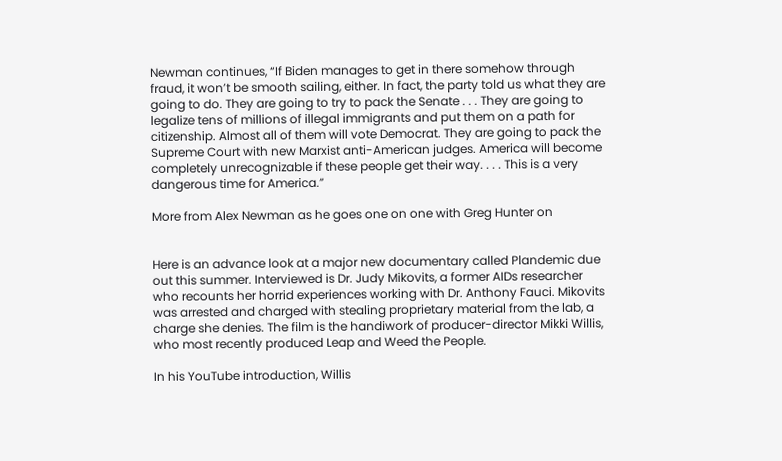Newman continues, “If Biden manages to get in there somehow through fraud, it won’t be smooth sailing, either. In fact, the party told us what they are going to do. They are going to try to pack the Senate . . . They are going to legalize tens of millions of illegal immigrants and put them on a path for citizenship. Almost all of them will vote Democrat. They are going to pack the Supreme Court with new Marxist anti-American judges. America will become completely unrecognizable if these people get their way. . . . This is a very dangerous time for America.”

More from Alex Newman as he goes one on one with Greg Hunter on


Here is an advance look at a major new documentary called Plandemic due out this summer. Interviewed is Dr. Judy Mikovits, a former AIDs researcher who recounts her horrid experiences working with Dr. Anthony Fauci. Mikovits was arrested and charged with stealing proprietary material from the lab, a charge she denies. The film is the handiwork of producer-director Mikki Willis, who most recently produced Leap and Weed the People.

In his YouTube introduction, Willis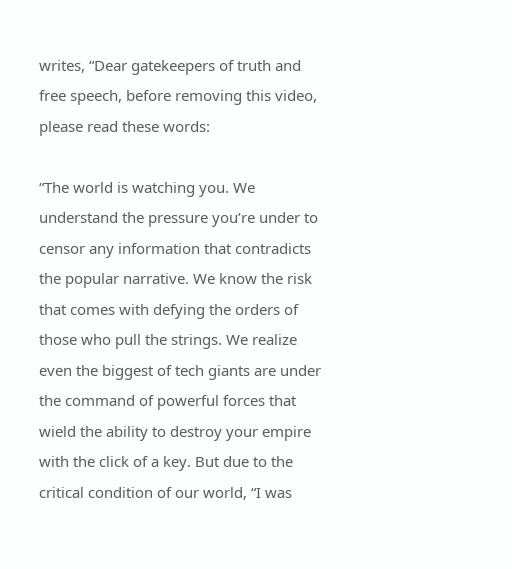writes, “Dear gatekeepers of truth and free speech, before removing this video, please read these words:

“The world is watching you. We understand the pressure you’re under to censor any information that contradicts the popular narrative. We know the risk that comes with defying the orders of those who pull the strings. We realize even the biggest of tech giants are under the command of powerful forces that wield the ability to destroy your empire with the click of a key. But due to the critical condition of our world, “I was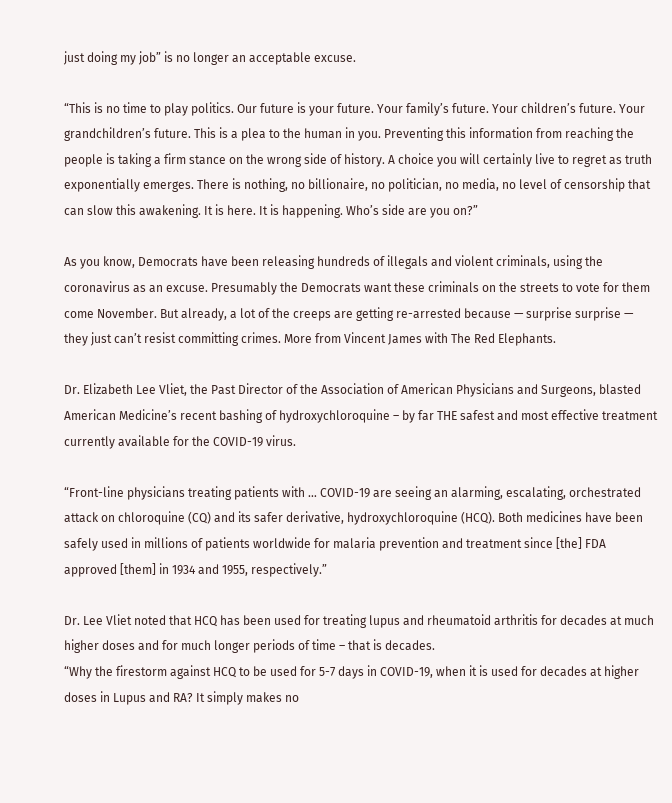just doing my job” is no longer an acceptable excuse.

“This is no time to play politics. Our future is your future. Your family’s future. Your children’s future. Your grandchildren’s future. This is a plea to the human in you. Preventing this information from reaching the people is taking a firm stance on the wrong side of history. A choice you will certainly live to regret as truth exponentially emerges. There is nothing, no billionaire, no politician, no media, no level of censorship that can slow this awakening. It is here. It is happening. Who’s side are you on?”

As you know, Democrats have been releasing hundreds of illegals and violent criminals, using the coronavirus as an excuse. Presumably the Democrats want these criminals on the streets to vote for them come November. But already, a lot of the creeps are getting re-arrested because — surprise surprise — they just can’t resist committing crimes. More from Vincent James with The Red Elephants.

Dr. Elizabeth Lee Vliet, the Past Director of the Association of American Physicians and Surgeons, blasted American Medicine’s recent bashing of hydroxychloroquine – by far THE safest and most effective treatment currently available for the COVID-19 virus.

“Front-line physicians treating patients with … COVID-19 are seeing an alarming, escalating, orchestrated attack on chloroquine (CQ) and its safer derivative, hydroxychloroquine (HCQ). Both medicines have been safely used in millions of patients worldwide for malaria prevention and treatment since [the] FDA approved [them] in 1934 and 1955, respectively.”

Dr. Lee Vliet noted that HCQ has been used for treating lupus and rheumatoid arthritis for decades at much higher doses and for much longer periods of time – that is decades.
“Why the firestorm against HCQ to be used for 5-7 days in COVID-19, when it is used for decades at higher doses in Lupus and RA? It simply makes no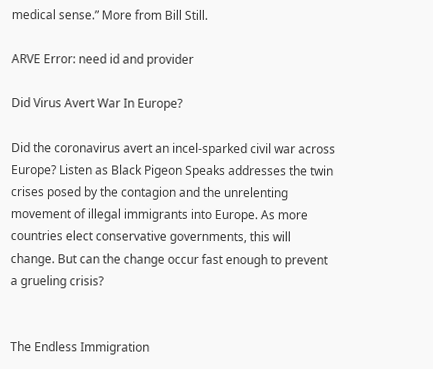medical sense.” More from Bill Still.

ARVE Error: need id and provider

Did Virus Avert War In Europe?

Did the coronavirus avert an incel-sparked civil war across Europe? Listen as Black Pigeon Speaks addresses the twin crises posed by the contagion and the unrelenting movement of illegal immigrants into Europe. As more countries elect conservative governments, this will change. But can the change occur fast enough to prevent a grueling crisis?


The Endless Immigration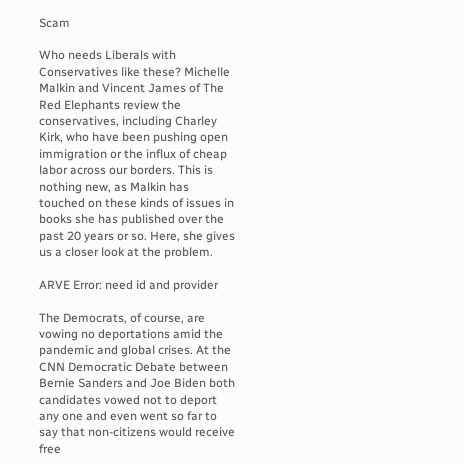Scam

Who needs Liberals with Conservatives like these? Michelle Malkin and Vincent James of The Red Elephants review the conservatives, including Charley Kirk, who have been pushing open immigration or the influx of cheap labor across our borders. This is nothing new, as Malkin has touched on these kinds of issues in books she has published over the past 20 years or so. Here, she gives us a closer look at the problem.

ARVE Error: need id and provider

The Democrats, of course, are vowing no deportations amid the pandemic and global crises. At the CNN Democratic Debate between Bernie Sanders and Joe Biden both candidates vowed not to deport any one and even went so far to say that non-citizens would receive free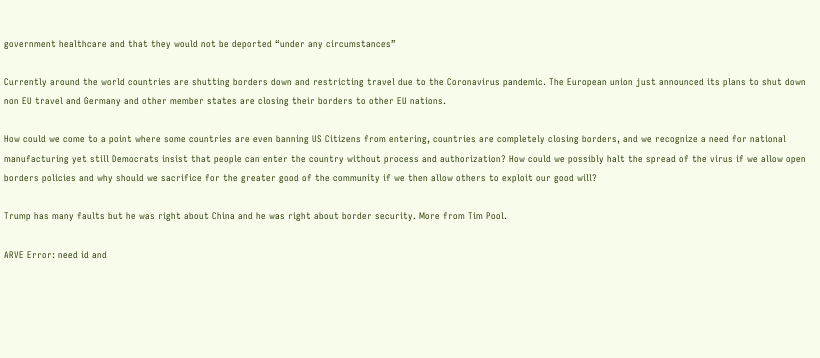government healthcare and that they would not be deported “under any circumstances”

Currently around the world countries are shutting borders down and restricting travel due to the Coronavirus pandemic. The European union just announced its plans to shut down non EU travel and Germany and other member states are closing their borders to other EU nations.

How could we come to a point where some countries are even banning US Citizens from entering, countries are completely closing borders, and we recognize a need for national manufacturing yet still Democrats insist that people can enter the country without process and authorization? How could we possibly halt the spread of the virus if we allow open borders policies and why should we sacrifice for the greater good of the community if we then allow others to exploit our good will?

Trump has many faults but he was right about China and he was right about border security. More from Tim Pool.

ARVE Error: need id and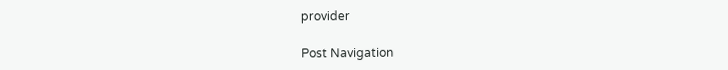provider

Post Navigation